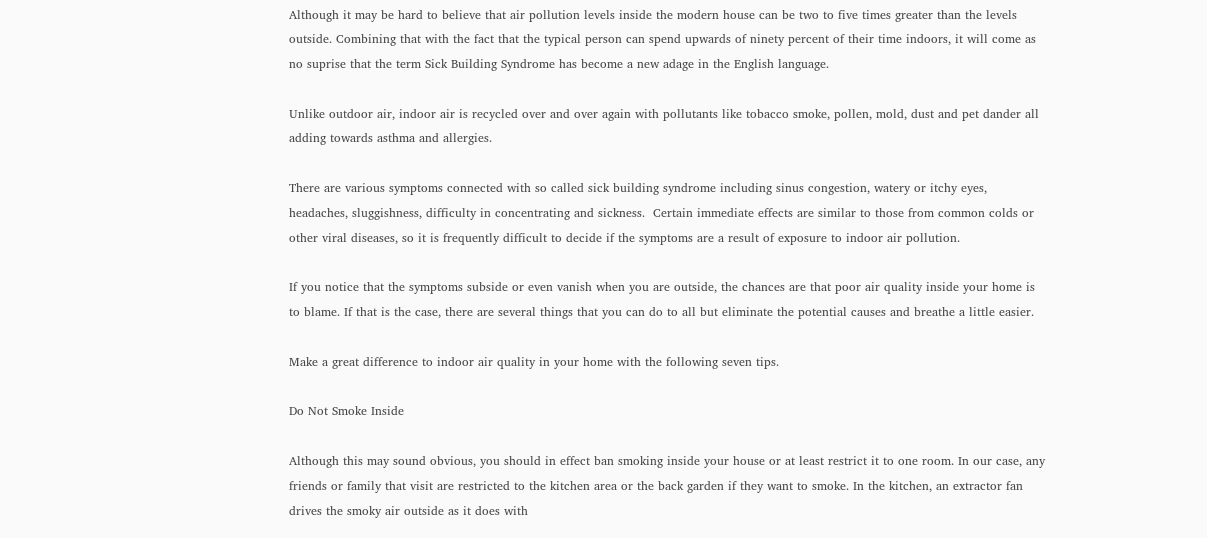Although it may be hard to believe that air pollution levels inside the modern house can be two to five times greater than the levels outside. Combining that with the fact that the typical person can spend upwards of ninety percent of their time indoors, it will come as no suprise that the term Sick Building Syndrome has become a new adage in the English language.

Unlike outdoor air, indoor air is recycled over and over again with pollutants like tobacco smoke, pollen, mold, dust and pet dander all adding towards asthma and allergies.

There are various symptoms connected with so called sick building syndrome including sinus congestion, watery or itchy eyes, headaches, sluggishness, difficulty in concentrating and sickness.  Certain immediate effects are similar to those from common colds or other viral diseases, so it is frequently difficult to decide if the symptoms are a result of exposure to indoor air pollution.

If you notice that the symptoms subside or even vanish when you are outside, the chances are that poor air quality inside your home is to blame. If that is the case, there are several things that you can do to all but eliminate the potential causes and breathe a little easier.

Make a great difference to indoor air quality in your home with the following seven tips.

Do Not Smoke Inside

Although this may sound obvious, you should in effect ban smoking inside your house or at least restrict it to one room. In our case, any friends or family that visit are restricted to the kitchen area or the back garden if they want to smoke. In the kitchen, an extractor fan drives the smoky air outside as it does with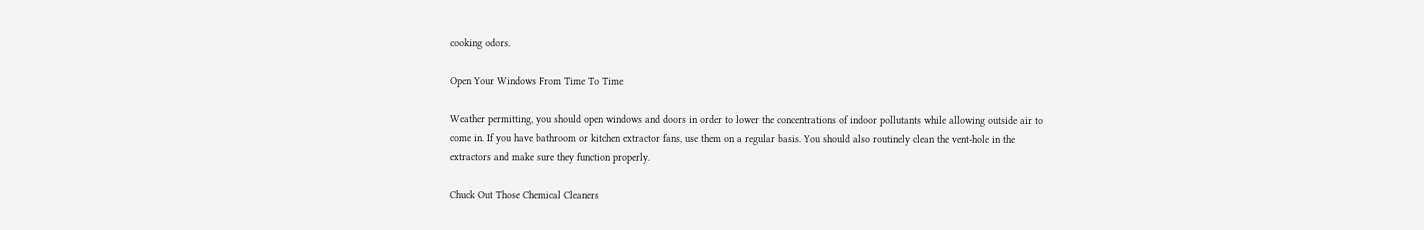cooking odors.

Open Your Windows From Time To Time

Weather permitting, you should open windows and doors in order to lower the concentrations of indoor pollutants while allowing outside air to come in. If you have bathroom or kitchen extractor fans, use them on a regular basis. You should also routinely clean the vent-hole in the extractors and make sure they function properly.

Chuck Out Those Chemical Cleaners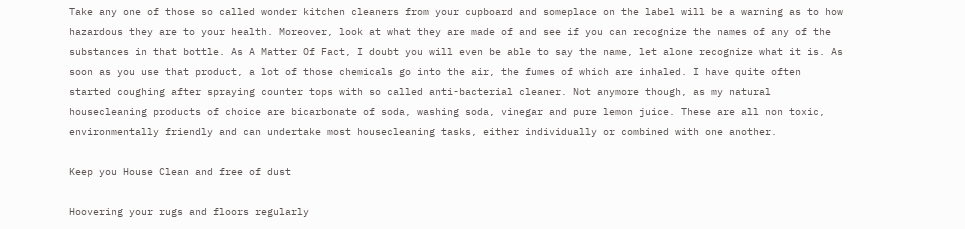Take any one of those so called wonder kitchen cleaners from your cupboard and someplace on the label will be a warning as to how hazardous they are to your health. Moreover, look at what they are made of and see if you can recognize the names of any of the substances in that bottle. As A Matter Of Fact, I doubt you will even be able to say the name, let alone recognize what it is. As soon as you use that product, a lot of those chemicals go into the air, the fumes of which are inhaled. I have quite often started coughing after spraying counter tops with so called anti-bacterial cleaner. Not anymore though, as my natural housecleaning products of choice are bicarbonate of soda, washing soda, vinegar and pure lemon juice. These are all non toxic, environmentally friendly and can undertake most housecleaning tasks, either individually or combined with one another.

Keep you House Clean and free of dust

Hoovering your rugs and floors regularly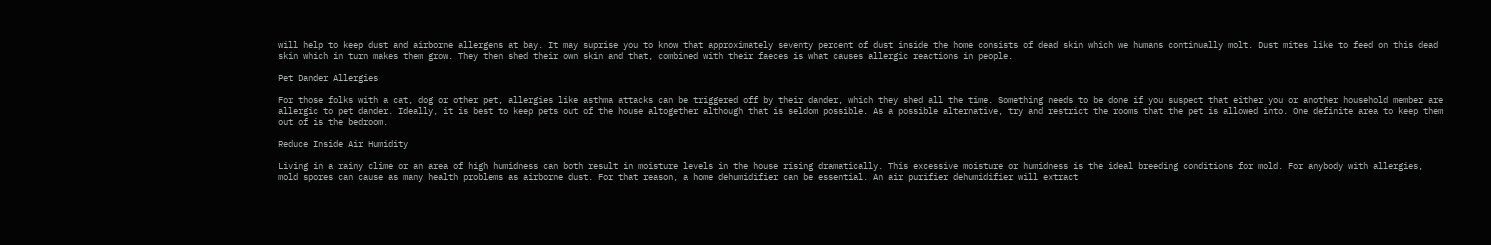will help to keep dust and airborne allergens at bay. It may suprise you to know that approximately seventy percent of dust inside the home consists of dead skin which we humans continually molt. Dust mites like to feed on this dead skin which in turn makes them grow. They then shed their own skin and that, combined with their faeces is what causes allergic reactions in people.

Pet Dander Allergies

For those folks with a cat, dog or other pet, allergies like asthma attacks can be triggered off by their dander, which they shed all the time. Something needs to be done if you suspect that either you or another household member are allergic to pet dander. Ideally, it is best to keep pets out of the house altogether although that is seldom possible. As a possible alternative, try and restrict the rooms that the pet is allowed into. One definite area to keep them out of is the bedroom.

Reduce Inside Air Humidity

Living in a rainy clime or an area of high humidness can both result in moisture levels in the house rising dramatically. This excessive moisture or humidness is the ideal breeding conditions for mold. For anybody with allergies, mold spores can cause as many health problems as airborne dust. For that reason, a home dehumidifier can be essential. An air purifier dehumidifier will extract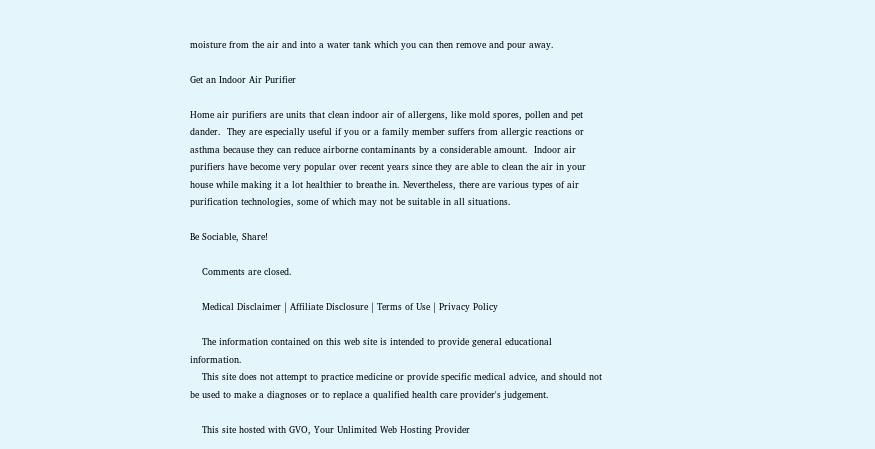moisture from the air and into a water tank which you can then remove and pour away.

Get an Indoor Air Purifier

Home air purifiers are units that clean indoor air of allergens, like mold spores, pollen and pet dander.  They are especially useful if you or a family member suffers from allergic reactions or asthma because they can reduce airborne contaminants by a considerable amount.  Indoor air purifiers have become very popular over recent years since they are able to clean the air in your house while making it a lot healthier to breathe in. Nevertheless, there are various types of air purification technologies, some of which may not be suitable in all situations.

Be Sociable, Share!

    Comments are closed.

    Medical Disclaimer | Affiliate Disclosure | Terms of Use | Privacy Policy

    The information contained on this web site is intended to provide general educational information.
    This site does not attempt to practice medicine or provide specific medical advice, and should not be used to make a diagnoses or to replace a qualified health care provider's judgement.

    This site hosted with GVO, Your Unlimited Web Hosting Provider